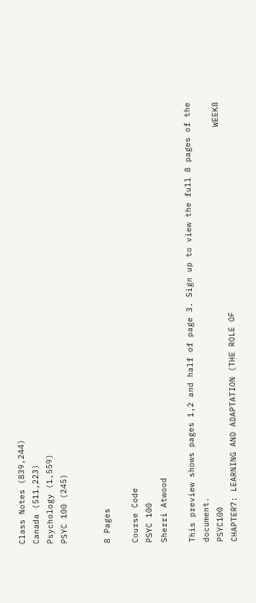Class Notes (839,244)
Canada (511,223)
Psychology (1,559)
PSYC 100 (245)


8 Pages

Course Code
PSYC 100
Sherri Atwood

This preview shows pages 1,2 and half of page 3. Sign up to view the full 8 pages of the document.
PSYC100                                                                            WEEK8 CHAPTER7: LEARNING AND ADAPTATION (THE ROLE OF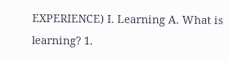EXPERIENCE) I. Learning A. What is learning? 1.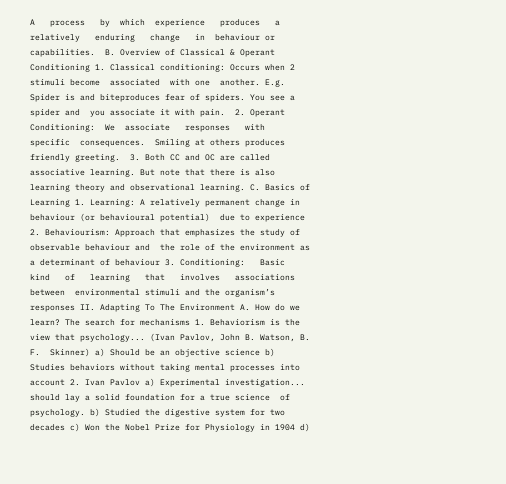A   process   by  which  experience   produces   a  relatively   enduring   change   in  behaviour or capabilities.  B. Overview of Classical & Operant Conditioning 1. Classical conditioning: Occurs when 2 stimuli become  associated  with one  another. E.g. Spider is and biteproduces fear of spiders. You see a spider and  you associate it with pain.  2. Operant  Conditioning:  We  associate   responses   with   specific  consequences.  Smiling at others produces friendly greeting.  3. Both CC and OC are called associative learning. But note that there is also  learning theory and observational learning. C. Basics of Learning 1. Learning: A relatively permanent change in behaviour (or behavioural potential)  due to experience 2. Behaviourism: Approach that emphasizes the study of observable behaviour and  the role of the environment as a determinant of behaviour 3. Conditioning:   Basic   kind   of   learning   that   involves   associations   between  environmental stimuli and the organism’s responses II. Adapting To The Environment A. How do we learn? The search for mechanisms 1. Behaviorism is the view that psychology... (Ivan Pavlov, John B. Watson, B. F.  Skinner) a) Should be an objective science b) Studies behaviors without taking mental processes into account 2. Ivan Pavlov a) Experimental investigation... should lay a solid foundation for a true science  of psychology. b) Studied the digestive system for two decades c) Won the Nobel Prize for Physiology in 1904 d)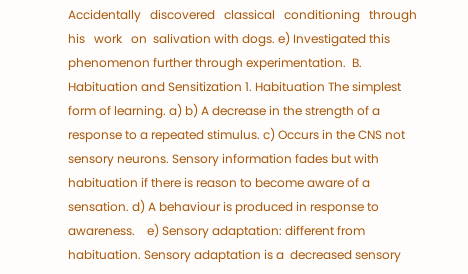Accidentally   discovered   classical   conditioning   through   his   work   on  salivation with dogs. e) Investigated this phenomenon further through experimentation.  B. Habituation and Sensitization 1. Habituation The simplest form of learning. a) b) A decrease in the strength of a response to a repeated stimulus. c) Occurs in the CNS not sensory neurons. Sensory information fades but with  habituation if there is reason to become aware of a sensation. d) A behaviour is produced in response to awareness.    e) Sensory adaptation: different from habituation. Sensory adaptation is a  decreased sensory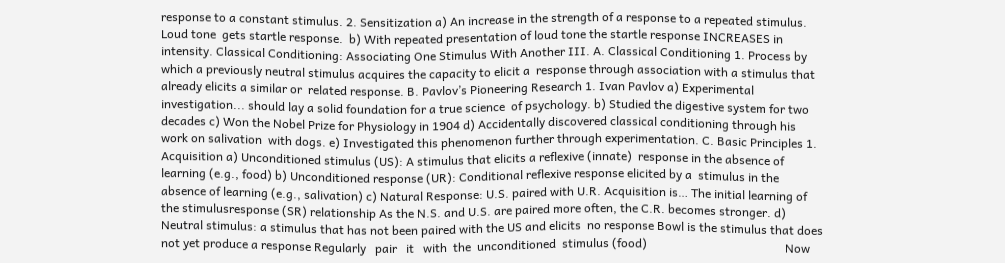response to a constant stimulus. 2. Sensitization a) An increase in the strength of a response to a repeated stimulus. Loud tone  gets startle response.  b) With repeated presentation of loud tone the startle response INCREASES in  intensity. Classical Conditioning: Associating One Stimulus With Another III. A. Classical Conditioning 1. Process by which a previously neutral stimulus acquires the capacity to elicit a  response through association with a stimulus that already elicits a similar or  related response. B. Pavlov’s Pioneering Research 1. Ivan Pavlov a) Experimental investigation... should lay a solid foundation for a true science  of psychology. b) Studied the digestive system for two decades c) Won the Nobel Prize for Physiology in 1904 d) Accidentally discovered classical conditioning through his work on salivation  with dogs. e) Investigated this phenomenon further through experimentation. C. Basic Principles 1. Acquisition a) Unconditioned stimulus (US): A stimulus that elicits a reflexive (innate)  response in the absence of learning (e.g., food) b) Unconditioned response (UR): Conditional reflexive response elicited by a  stimulus in the absence of learning (e.g., salivation) c) Natural Response: U.S. paired with U.R. Acquisition is… The initial learning of the stimulusresponse (SR) relationship As the N.S. and U.S. are paired more often, the C.R. becomes stronger. d) Neutral stimulus: a stimulus that has not been paired with the US and elicits  no response Bowl is the stimulus that does not yet produce a response Regularly   pair   it   with  the  unconditioned  stimulus (food)                                              Now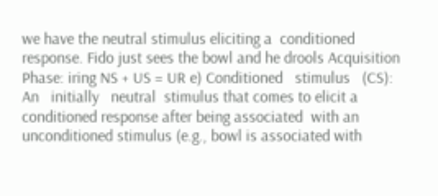we have the neutral stimulus eliciting a  conditioned response. Fido just sees the bowl and he drools Acquisition Phase: iring NS + US = UR e) Conditioned   stimulus   (CS):   An   initially   neutral  stimulus that comes to elicit a conditioned response after being associated  with an unconditioned stimulus (e.g., bowl is associated with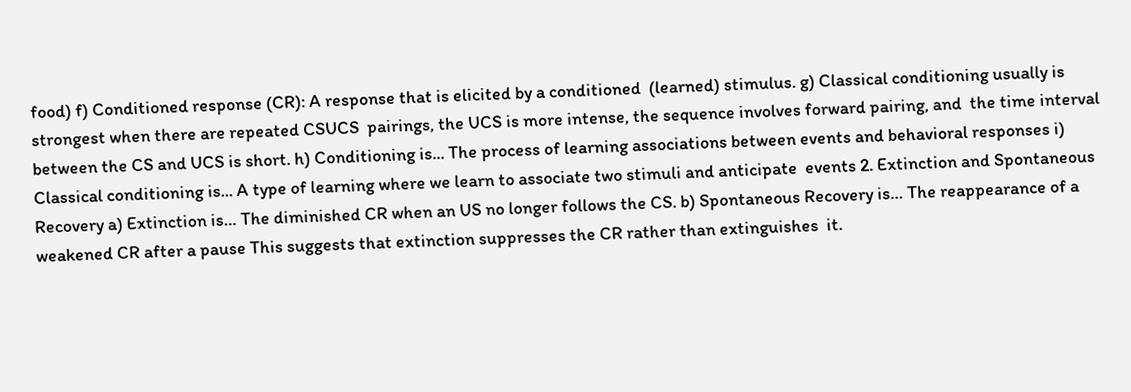food) f) Conditioned response (CR): A response that is elicited by a conditioned  (learned) stimulus. g) Classical conditioning usually is strongest when there are repeated CSUCS  pairings, the UCS is more intense, the sequence involves forward pairing, and  the time interval between the CS and UCS is short. h) Conditioning is... The process of learning associations between events and behavioral responses i) Classical conditioning is... A type of learning where we learn to associate two stimuli and anticipate  events 2. Extinction and Spontaneous Recovery a) Extinction is… The diminished CR when an US no longer follows the CS. b) Spontaneous Recovery is… The reappearance of a weakened CR after a pause This suggests that extinction suppresses the CR rather than extinguishes  it.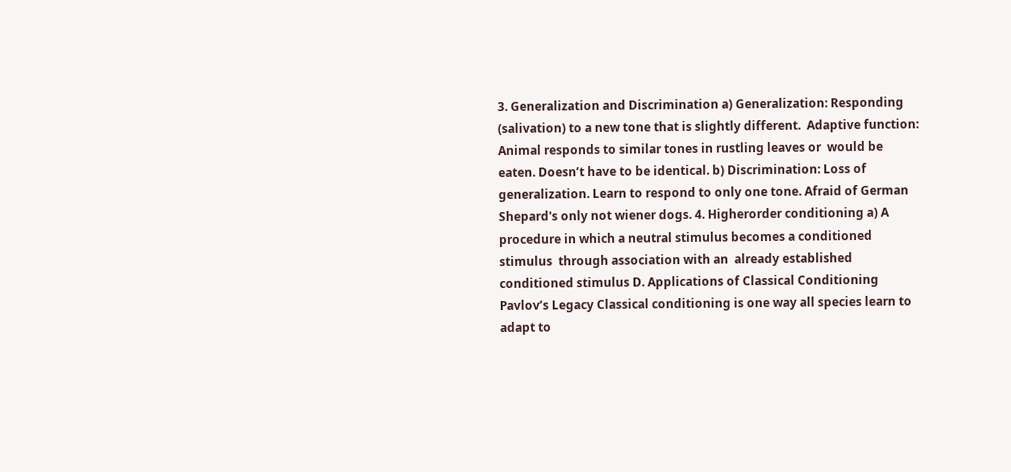3. Generalization and Discrimination a) Generalization: Responding (salivation) to a new tone that is slightly different.  Adaptive function: Animal responds to similar tones in rustling leaves or  would be eaten. Doesn’t have to be identical. b) Discrimination: Loss of generalization. Learn to respond to only one tone. Afraid of German Shepard's only not wiener dogs. 4. Higherorder conditioning a) A procedure in which a neutral stimulus becomes a conditioned stimulus  through association with an  already established conditioned stimulus D. Applications of Classical Conditioning Pavlov’s Legacy Classical conditioning is one way all species learn to adapt to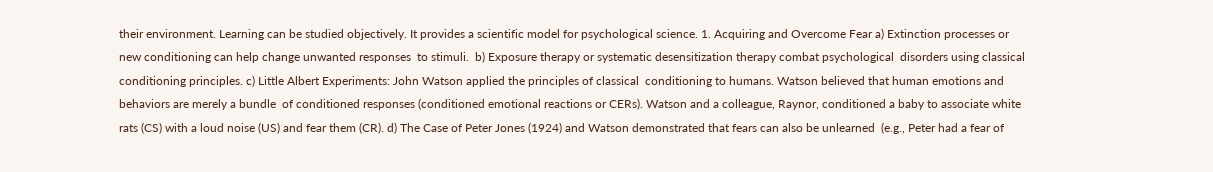their environment. Learning can be studied objectively. It provides a scientific model for psychological science. 1. Acquiring and Overcome Fear a) Extinction processes or new conditioning can help change unwanted responses  to stimuli.  b) Exposure therapy or systematic desensitization therapy combat psychological  disorders using classical conditioning principles. c) Little Albert Experiments: John Watson applied the principles of classical  conditioning to humans. Watson believed that human emotions and behaviors are merely a bundle  of conditioned responses (conditioned emotional reactions or CERs). Watson and a colleague, Raynor, conditioned a baby to associate white  rats (CS) with a loud noise (US) and fear them (CR). d) The Case of Peter Jones (1924) and Watson demonstrated that fears can also be unlearned  (e.g., Peter had a fear of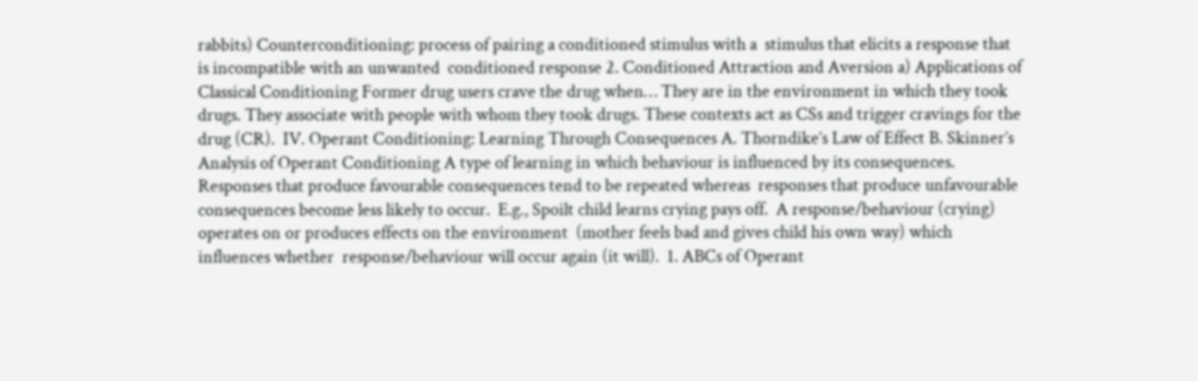rabbits) Counterconditioning: process of pairing a conditioned stimulus with a  stimulus that elicits a response that is incompatible with an unwanted  conditioned response 2. Conditioned Attraction and Aversion a) Applications of Classical Conditioning Former drug users crave the drug when… They are in the environment in which they took drugs. They associate with people with whom they took drugs. These contexts act as CSs and trigger cravings for the drug (CR).  IV. Operant Conditioning: Learning Through Consequences A. Thorndike’s Law of Effect B. Skinner’s Analysis of Operant Conditioning A type of learning in which behaviour is influenced by its consequences.  Responses that produce favourable consequences tend to be repeated whereas  responses that produce unfavourable consequences become less likely to occur.  E.g., Spoilt child learns crying pays off.  A response/behaviour (crying) operates on or produces effects on the environment  (mother feels bad and gives child his own way) which influences whether  response/behaviour will occur again (it will).  1. ABCs of Operant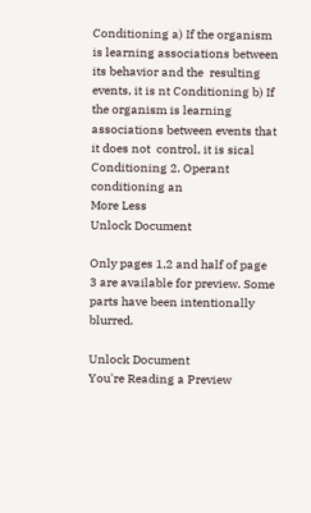Conditioning a) If the organism is learning associations between its behavior and the  resulting events, it is nt Conditioning b) If the organism is learning associations between events that it does not  control, it is sical Conditioning 2. Operant conditioning an
More Less
Unlock Document

Only pages 1,2 and half of page 3 are available for preview. Some parts have been intentionally blurred.

Unlock Document
You're Reading a Preview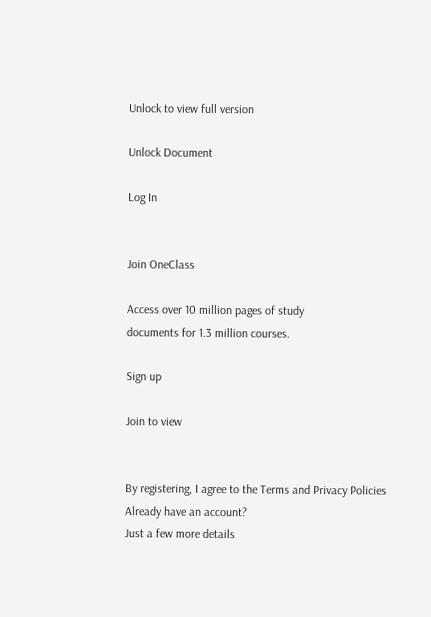Unlock to view full version

Unlock Document

Log In


Join OneClass

Access over 10 million pages of study
documents for 1.3 million courses.

Sign up

Join to view


By registering, I agree to the Terms and Privacy Policies
Already have an account?
Just a few more details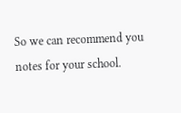So we can recommend you notes for your school.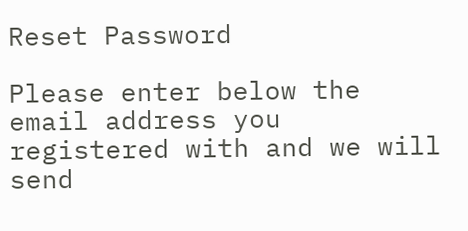Reset Password

Please enter below the email address you registered with and we will send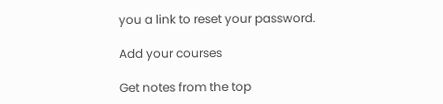you a link to reset your password.

Add your courses

Get notes from the top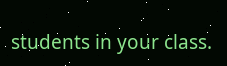students in your class.